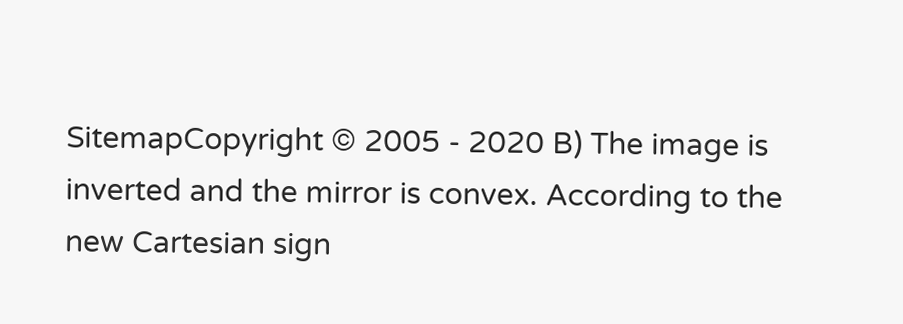SitemapCopyright © 2005 - 2020 B) The image is inverted and the mirror is convex. According to the new Cartesian sign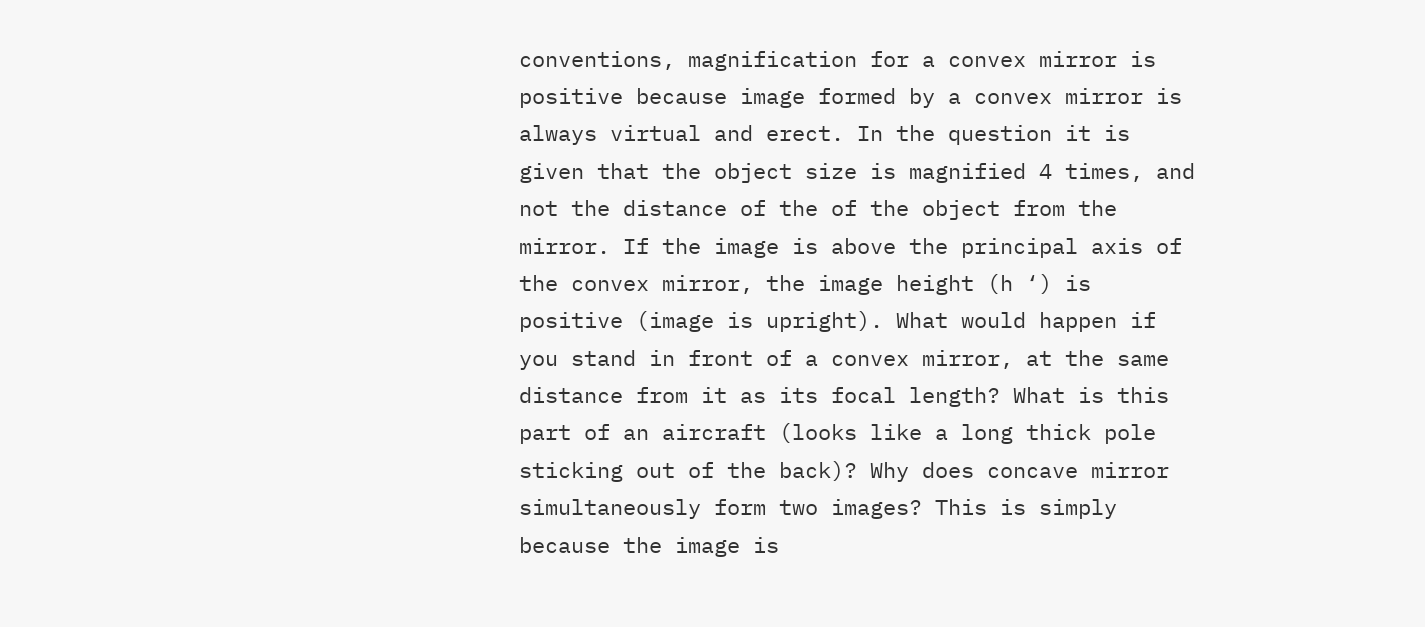conventions, magnification for a convex mirror is positive because image formed by a convex mirror is always virtual and erect. In the question it is given that the object size is magnified 4 times, and not the distance of the of the object from the mirror. If the image is above the principal axis of the convex mirror, the image height (h ‘) is positive (image is upright). What would happen if you stand in front of a convex mirror, at the same distance from it as its focal length? What is this part of an aircraft (looks like a long thick pole sticking out of the back)? Why does concave mirror simultaneously form two images? This is simply because the image is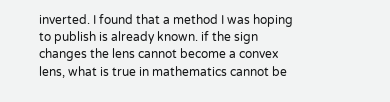inverted. I found that a method I was hoping to publish is already known. if the sign changes the lens cannot become a convex lens, what is true in mathematics cannot be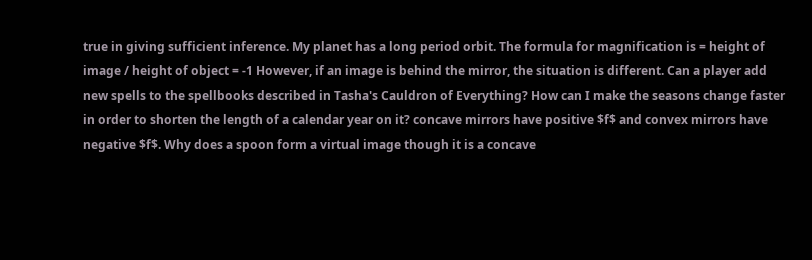true in giving sufficient inference. My planet has a long period orbit. The formula for magnification is = height of image / height of object = -1 However, if an image is behind the mirror, the situation is different. Can a player add new spells to the spellbooks described in Tasha's Cauldron of Everything? How can I make the seasons change faster in order to shorten the length of a calendar year on it? concave mirrors have positive $f$ and convex mirrors have negative $f$. Why does a spoon form a virtual image though it is a concave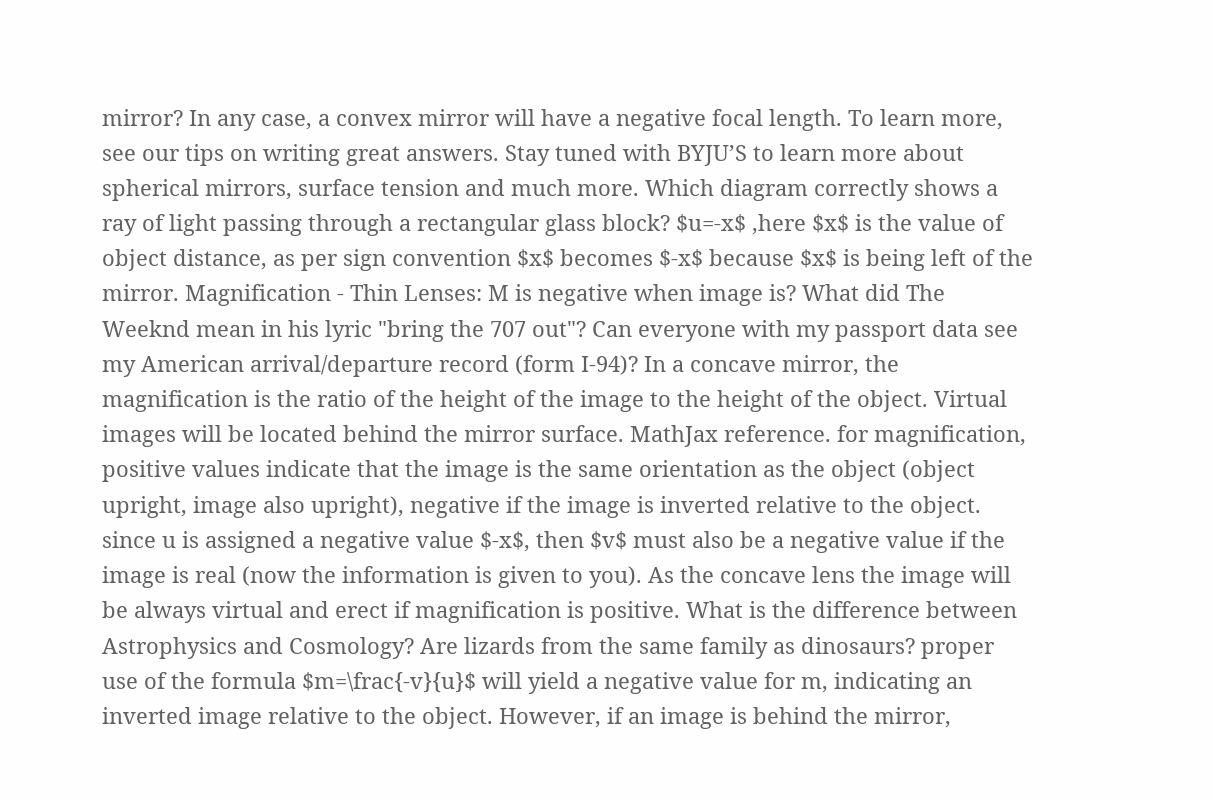mirror? In any case, a convex mirror will have a negative focal length. To learn more, see our tips on writing great answers. Stay tuned with BYJU’S to learn more about spherical mirrors, surface tension and much more. Which diagram correctly shows a ray of light passing through a rectangular glass block? $u=-x$ ,here $x$ is the value of object distance, as per sign convention $x$ becomes $-x$ because $x$ is being left of the mirror. Magnification - Thin Lenses: M is negative when image is? What did The Weeknd mean in his lyric "bring the 707 out"? Can everyone with my passport data see my American arrival/departure record (form I-94)? In a concave mirror, the magnification is the ratio of the height of the image to the height of the object. Virtual images will be located behind the mirror surface. MathJax reference. for magnification, positive values indicate that the image is the same orientation as the object (object upright, image also upright), negative if the image is inverted relative to the object. since u is assigned a negative value $-x$, then $v$ must also be a negative value if the image is real (now the information is given to you). As the concave lens the image will be always virtual and erect if magnification is positive. What is the difference between Astrophysics and Cosmology? Are lizards from the same family as dinosaurs? proper use of the formula $m=\frac{-v}{u}$ will yield a negative value for m, indicating an inverted image relative to the object. However, if an image is behind the mirror,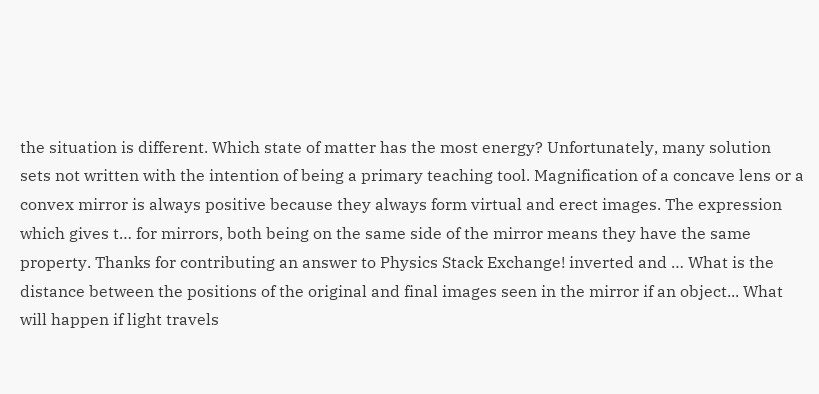the situation is different. Which state of matter has the most energy? Unfortunately, many solution sets not written with the intention of being a primary teaching tool. Magnification of a concave lens or a convex mirror is always positive because they always form virtual and erect images. The expression which gives t… for mirrors, both being on the same side of the mirror means they have the same property. Thanks for contributing an answer to Physics Stack Exchange! inverted and … What is the distance between the positions of the original and final images seen in the mirror if an object... What will happen if light travels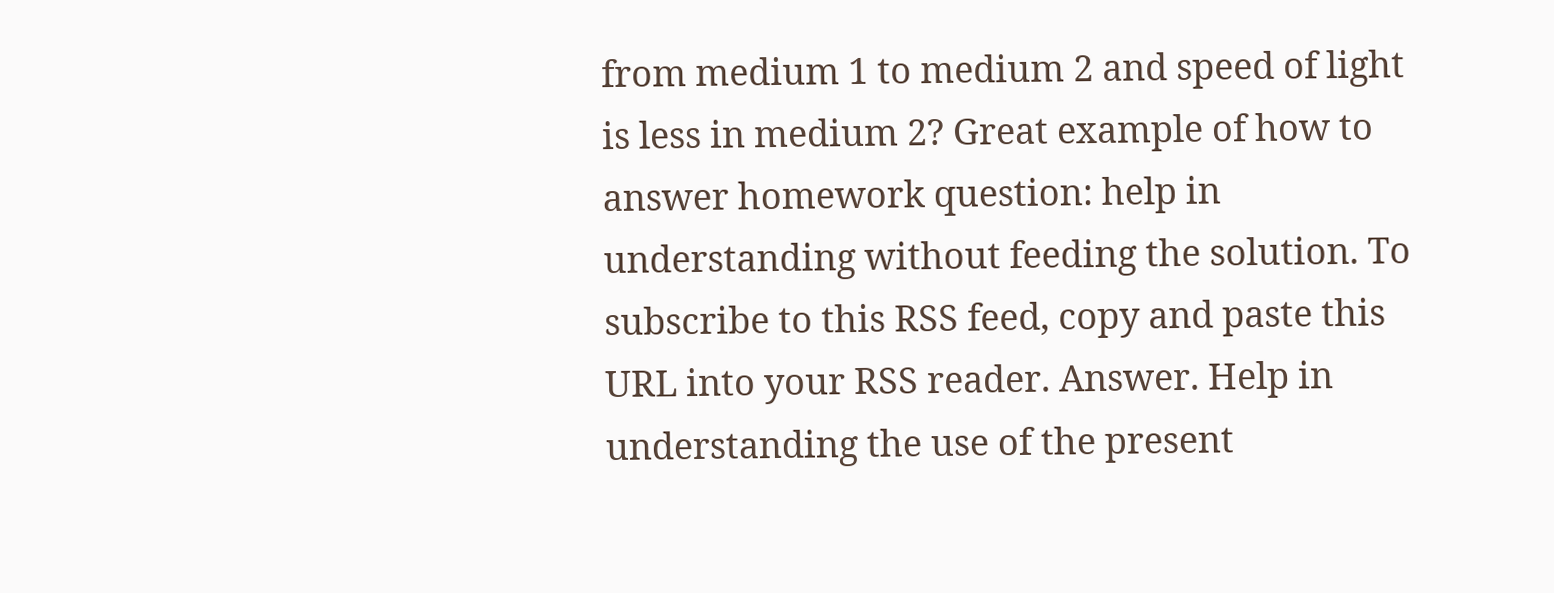from medium 1 to medium 2 and speed of light is less in medium 2? Great example of how to answer homework question: help in understanding without feeding the solution. To subscribe to this RSS feed, copy and paste this URL into your RSS reader. Answer. Help in understanding the use of the present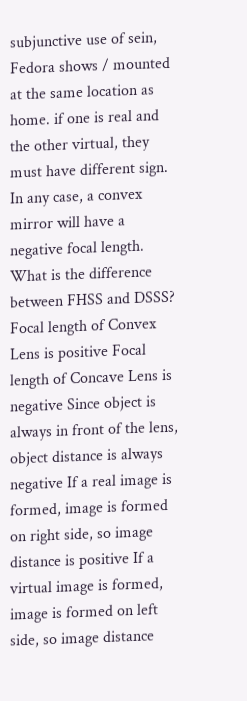subjunctive use of sein, Fedora shows / mounted at the same location as home. if one is real and the other virtual, they must have different sign. In any case, a convex mirror will have a negative focal length. What is the difference between FHSS and DSSS? Focal length of Convex Lens is positive Focal length of Concave Lens is negative Since object is always in front of the lens, object distance is always negative If a real image is formed, image is formed on right side, so image distance is positive If a virtual image is formed, image is formed on left side, so image distance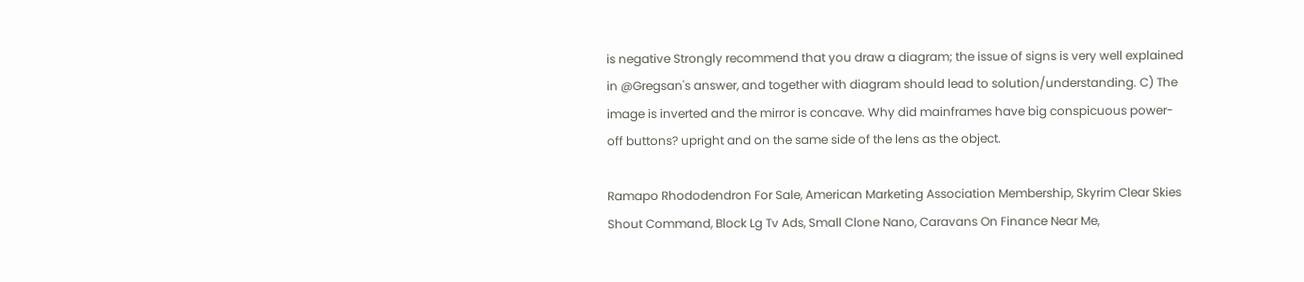is negative Strongly recommend that you draw a diagram; the issue of signs is very well explained in @Gregsan's answer, and together with diagram should lead to solution/understanding. C) The image is inverted and the mirror is concave. Why did mainframes have big conspicuous power-off buttons? upright and on the same side of the lens as the object.

Ramapo Rhododendron For Sale, American Marketing Association Membership, Skyrim Clear Skies Shout Command, Block Lg Tv Ads, Small Clone Nano, Caravans On Finance Near Me,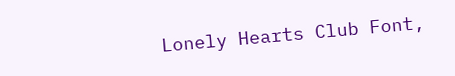Lonely Hearts Club Font,